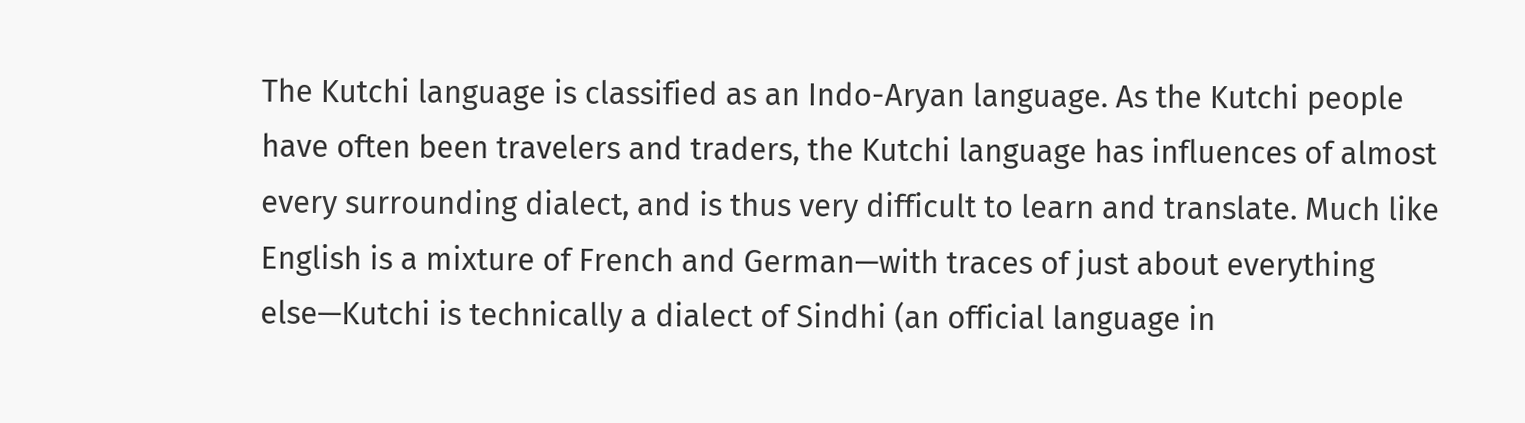The Kutchi language is classified as an Indo-Aryan language. As the Kutchi people have often been travelers and traders, the Kutchi language has influences of almost every surrounding dialect, and is thus very difficult to learn and translate. Much like English is a mixture of French and German—with traces of just about everything else—Kutchi is technically a dialect of Sindhi (an official language in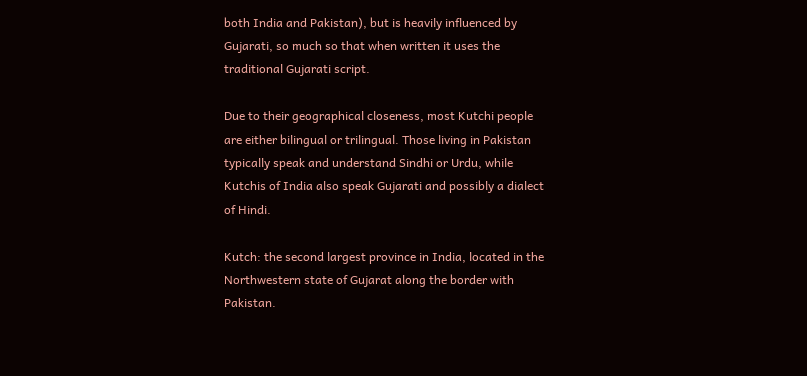both India and Pakistan), but is heavily influenced by Gujarati, so much so that when written it uses the traditional Gujarati script.

Due to their geographical closeness, most Kutchi people are either bilingual or trilingual. Those living in Pakistan typically speak and understand Sindhi or Urdu, while Kutchis of India also speak Gujarati and possibly a dialect of Hindi.

Kutch: the second largest province in India, located in the Northwestern state of Gujarat along the border with Pakistan.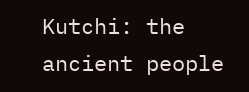Kutchi: the ancient people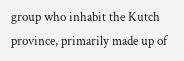group who inhabit the Kutch province, primarily made up of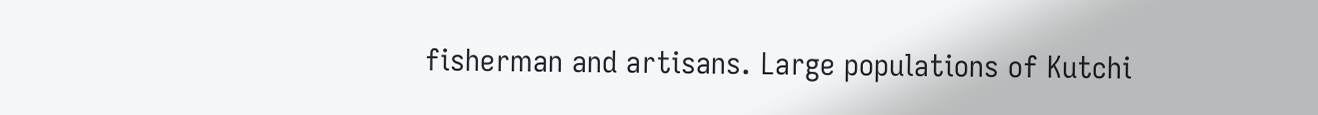fisherman and artisans. Large populations of Kutchi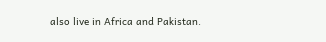also live in Africa and Pakistan.